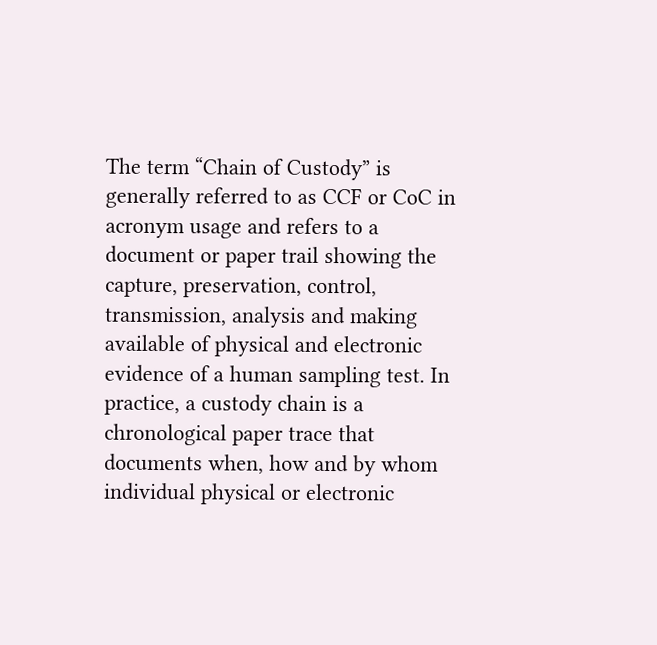The term “Chain of Custody” is generally referred to as CCF or CoC in acronym usage and refers to a document or paper trail showing the capture, preservation, control, transmission, analysis and making available of physical and electronic evidence of a human sampling test. In practice, a custody chain is a chronological paper trace that documents when, how and by whom individual physical or electronic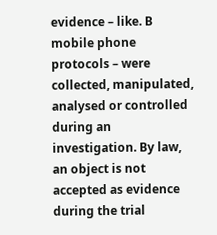evidence – like. B mobile phone protocols – were collected, manipulated, analysed or controlled during an investigation. By law, an object is not accepted as evidence during the trial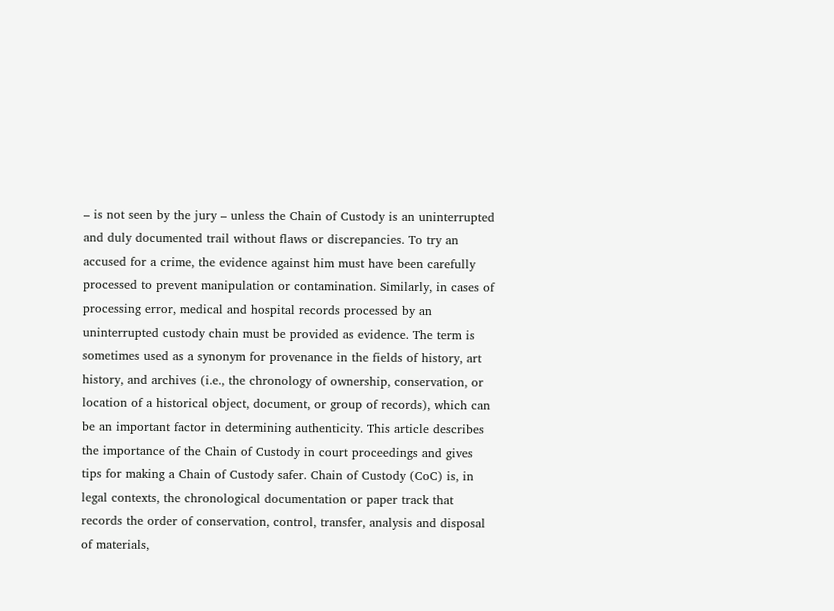– is not seen by the jury – unless the Chain of Custody is an uninterrupted and duly documented trail without flaws or discrepancies. To try an accused for a crime, the evidence against him must have been carefully processed to prevent manipulation or contamination. Similarly, in cases of processing error, medical and hospital records processed by an uninterrupted custody chain must be provided as evidence. The term is sometimes used as a synonym for provenance in the fields of history, art history, and archives (i.e., the chronology of ownership, conservation, or location of a historical object, document, or group of records), which can be an important factor in determining authenticity. This article describes the importance of the Chain of Custody in court proceedings and gives tips for making a Chain of Custody safer. Chain of Custody (CoC) is, in legal contexts, the chronological documentation or paper track that records the order of conservation, control, transfer, analysis and disposal of materials,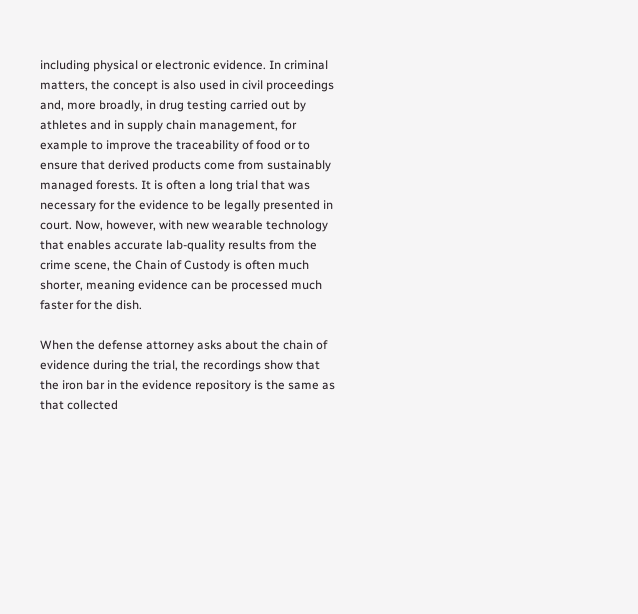including physical or electronic evidence. In criminal matters, the concept is also used in civil proceedings and, more broadly, in drug testing carried out by athletes and in supply chain management, for example to improve the traceability of food or to ensure that derived products come from sustainably managed forests. It is often a long trial that was necessary for the evidence to be legally presented in court. Now, however, with new wearable technology that enables accurate lab-quality results from the crime scene, the Chain of Custody is often much shorter, meaning evidence can be processed much faster for the dish.

When the defense attorney asks about the chain of evidence during the trial, the recordings show that the iron bar in the evidence repository is the same as that collected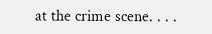at the crime scene. . . .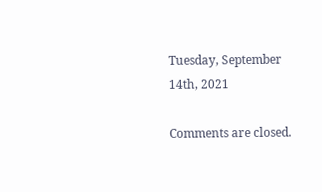Tuesday, September 14th, 2021

Comments are closed.